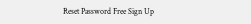Reset Password Free Sign Up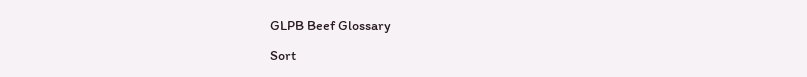GLPB Beef Glossary

Sort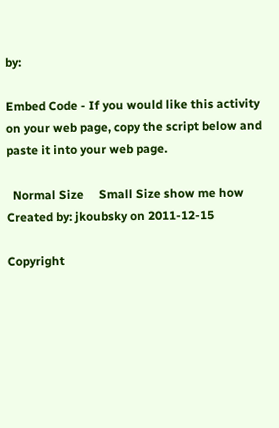by:

Embed Code - If you would like this activity on your web page, copy the script below and paste it into your web page.

  Normal Size     Small Size show me how
Created by: jkoubsky on 2011-12-15

Copyright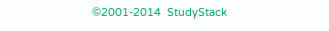©2001-2014  StudyStack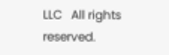LLC   All rights reserved.